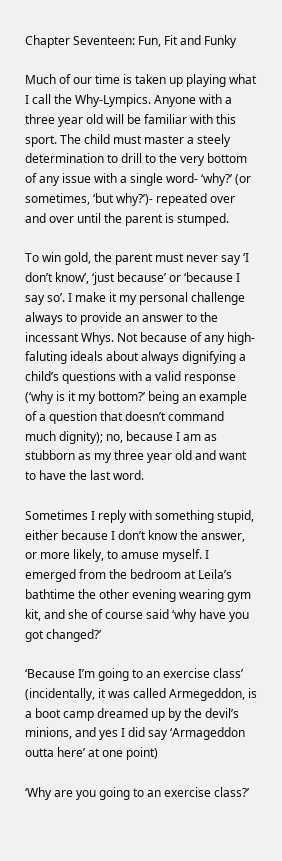Chapter Seventeen: Fun, Fit and Funky

Much of our time is taken up playing what I call the Why-Lympics. Anyone with a three year old will be familiar with this sport. The child must master a steely determination to drill to the very bottom of any issue with a single word- ‘why?’ (or sometimes, ‘but why?’)- repeated over and over until the parent is stumped.

To win gold, the parent must never say ‘I don’t know’, ‘just because’ or ‘because I say so’. I make it my personal challenge always to provide an answer to the incessant Whys. Not because of any high-faluting ideals about always dignifying a child’s questions with a valid response (‘why is it my bottom?’ being an example of a question that doesn’t command much dignity); no, because I am as stubborn as my three year old and want to have the last word.

Sometimes I reply with something stupid, either because I don’t know the answer, or more likely, to amuse myself. I emerged from the bedroom at Leila’s bathtime the other evening wearing gym kit, and she of course said ‘why have you got changed?’

‘Because I’m going to an exercise class’ (incidentally, it was called Armegeddon, is a boot camp dreamed up by the devil’s minions, and yes I did say ‘Armageddon outta here’ at one point)

‘Why are you going to an exercise class?’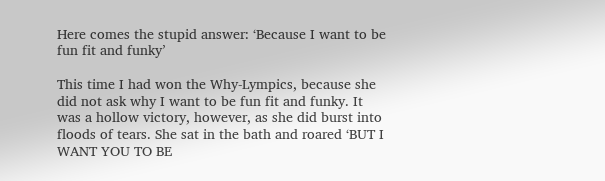Here comes the stupid answer: ‘Because I want to be fun fit and funky’

This time I had won the Why-Lympics, because she did not ask why I want to be fun fit and funky. It was a hollow victory, however, as she did burst into floods of tears. She sat in the bath and roared ‘BUT I WANT YOU TO BE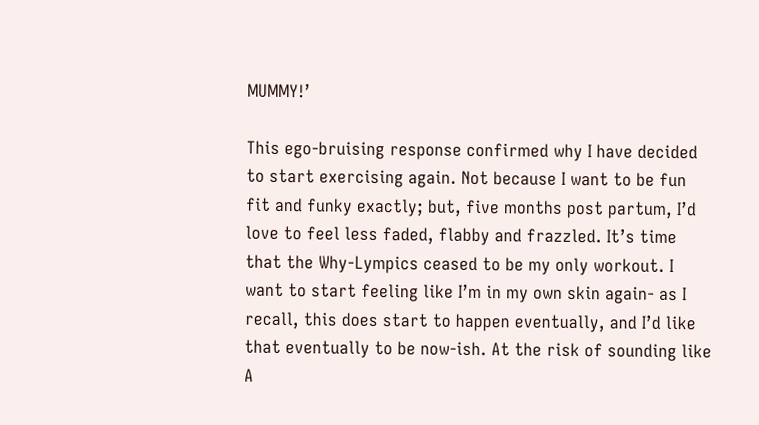MUMMY!’

This ego-bruising response confirmed why I have decided to start exercising again. Not because I want to be fun fit and funky exactly; but, five months post partum, I’d love to feel less faded, flabby and frazzled. It’s time that the Why-Lympics ceased to be my only workout. I want to start feeling like I’m in my own skin again- as I recall, this does start to happen eventually, and I’d like that eventually to be now-ish. At the risk of sounding like A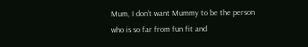Mum, I don’t want Mummy to be the person who is so far from fun fit and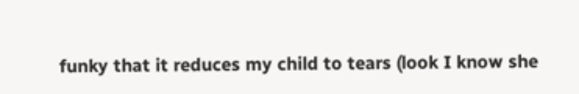funky that it reduces my child to tears (look I know she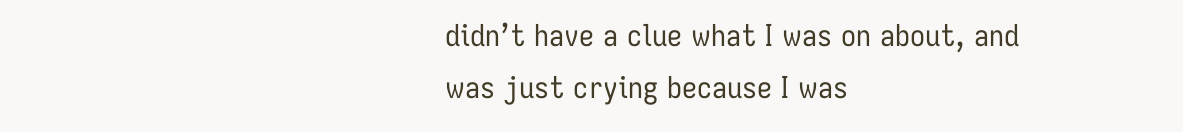didn’t have a clue what I was on about, and was just crying because I was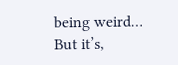being weird… But it’s,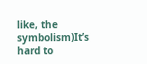like, the symbolism)It’s hard to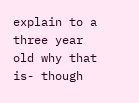explain to a three year old why that is- though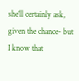she’ll certainly ask, given the chance- but I know that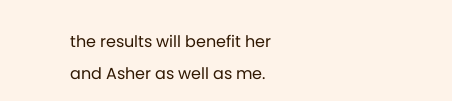the results will benefit her and Asher as well as me.